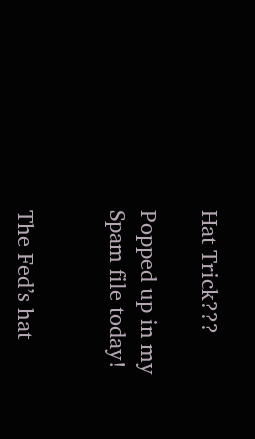Hat Trick???

Popped up in my Spam file today!


The Fed’s hat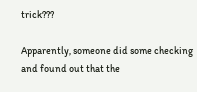trick???

Apparently, someone did some checking and found out that the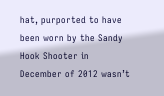hat, purported to have been worn by the Sandy Hook Shooter in December of 2012 wasn’t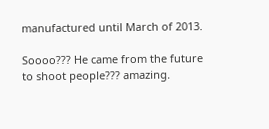manufactured until March of 2013.

Soooo??? He came from the future to shoot people??? amazing.